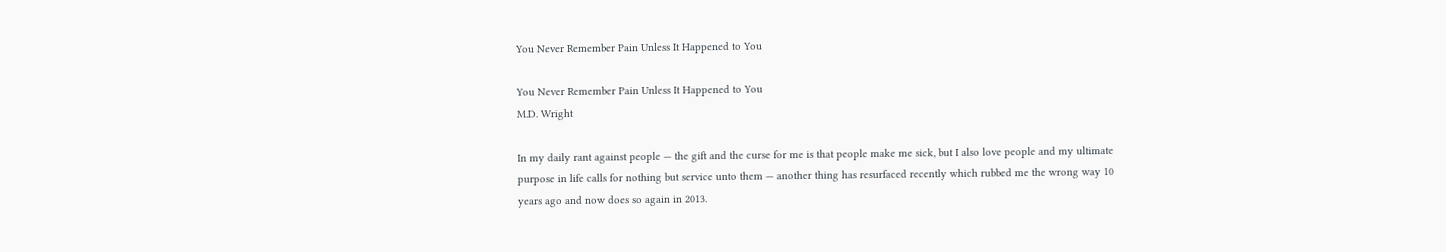You Never Remember Pain Unless It Happened to You

You Never Remember Pain Unless It Happened to You
M.D. Wright

In my daily rant against people — the gift and the curse for me is that people make me sick, but I also love people and my ultimate purpose in life calls for nothing but service unto them — another thing has resurfaced recently which rubbed me the wrong way 10 years ago and now does so again in 2013.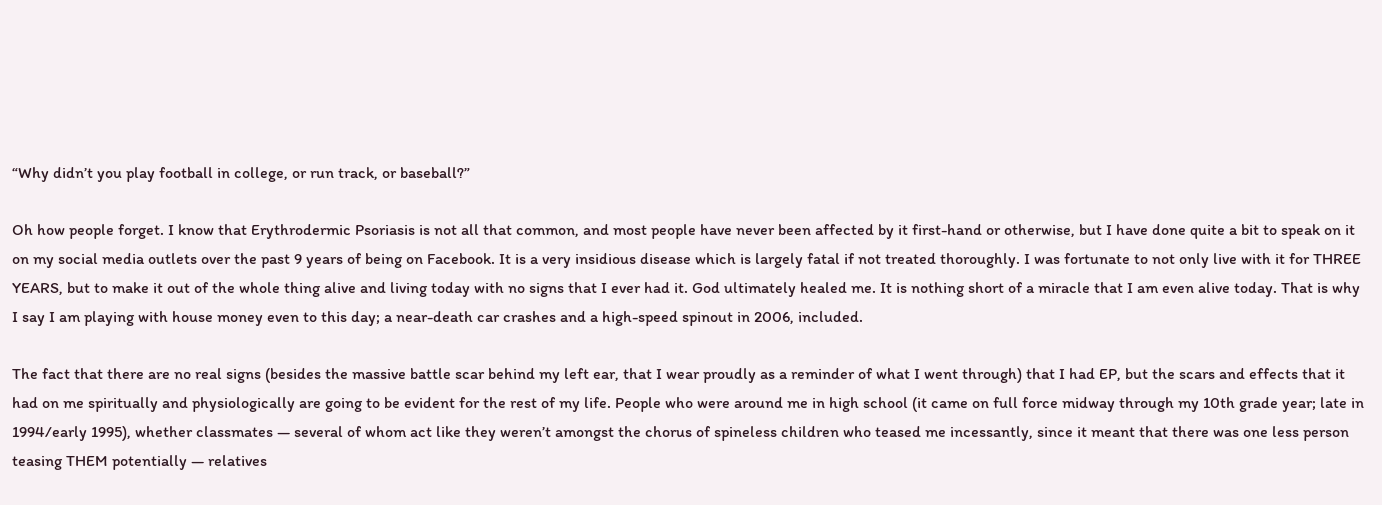“Why didn’t you play football in college, or run track, or baseball?”

Oh how people forget. I know that Erythrodermic Psoriasis is not all that common, and most people have never been affected by it first-hand or otherwise, but I have done quite a bit to speak on it on my social media outlets over the past 9 years of being on Facebook. It is a very insidious disease which is largely fatal if not treated thoroughly. I was fortunate to not only live with it for THREE YEARS, but to make it out of the whole thing alive and living today with no signs that I ever had it. God ultimately healed me. It is nothing short of a miracle that I am even alive today. That is why I say I am playing with house money even to this day; a near-death car crashes and a high-speed spinout in 2006, included.

The fact that there are no real signs (besides the massive battle scar behind my left ear, that I wear proudly as a reminder of what I went through) that I had EP, but the scars and effects that it had on me spiritually and physiologically are going to be evident for the rest of my life. People who were around me in high school (it came on full force midway through my 10th grade year; late in 1994/early 1995), whether classmates — several of whom act like they weren’t amongst the chorus of spineless children who teased me incessantly, since it meant that there was one less person teasing THEM potentially — relatives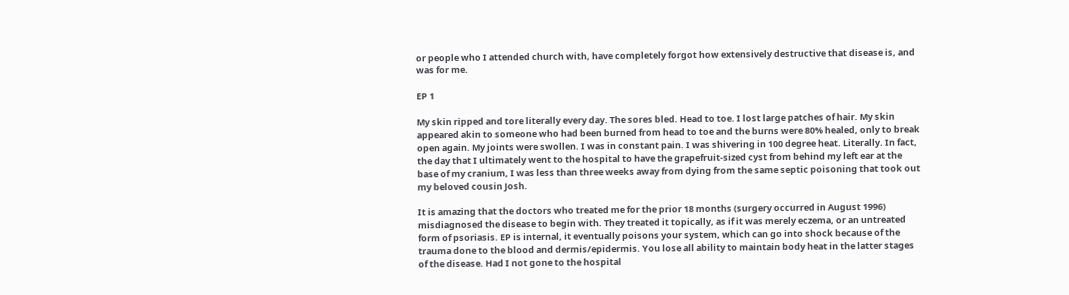or people who I attended church with, have completely forgot how extensively destructive that disease is, and was for me.

EP 1

My skin ripped and tore literally every day. The sores bled. Head to toe. I lost large patches of hair. My skin appeared akin to someone who had been burned from head to toe and the burns were 80% healed, only to break open again. My joints were swollen. I was in constant pain. I was shivering in 100 degree heat. Literally. In fact, the day that I ultimately went to the hospital to have the grapefruit-sized cyst from behind my left ear at the base of my cranium, I was less than three weeks away from dying from the same septic poisoning that took out my beloved cousin Josh.

It is amazing that the doctors who treated me for the prior 18 months (surgery occurred in August 1996) misdiagnosed the disease to begin with. They treated it topically, as if it was merely eczema, or an untreated form of psoriasis. EP is internal, it eventually poisons your system, which can go into shock because of the trauma done to the blood and dermis/epidermis. You lose all ability to maintain body heat in the latter stages of the disease. Had I not gone to the hospital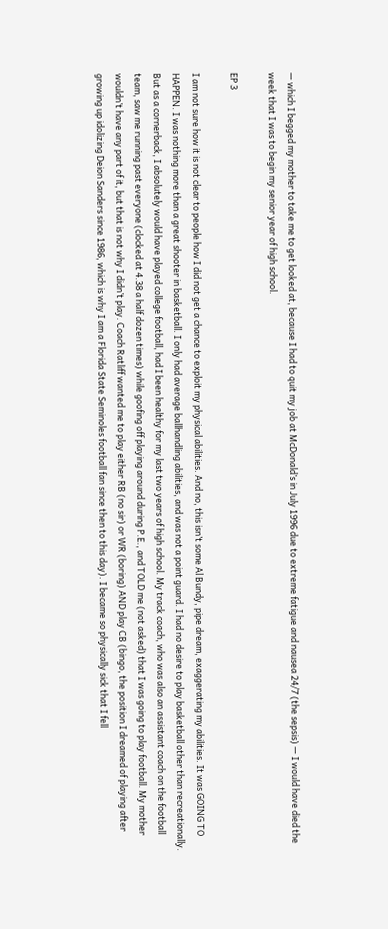— which I begged my mother to take me to get looked at, because I had to quit my job at McDonald’s in July 1996 due to extreme fatigue and nausea 24/7 (the sepsis) — I would have died the week that I was to begin my senior year of high school.

EP 3

I am not sure how it is not clear to people how I did not get a chance to exploit my physical abilities. And no, this isn’t some Al Bundy, pipe dream, exaggerating my abilities. It was GOING TO HAPPEN. I was nothing more than a great shooter in basketball. I only had average ballhandling abilities, and was not a point guard. I had no desire to play basketball other than recreationally. But as a cornerback, I absolutely would have played college football, had I been healthy for my last two years of high school. My track coach, who was also an assistant coach on the football team, saw me running past everyone (clocked at 4.38 a half dozen times) while goofing off playing around during P.E., and TOLD me (not asked) that I was going to play football. My mother wouldn’t have any part of it, but that is not why I didn’t play. Coach Ratliff wanted me to play either RB (no sir) or WR (boring) AND play CB (bingo, the position I dreamed of playing after growing up idolizing Deion Sanders since 1986, which is why I am a Florida State Seminoles football fan since then to this day). I became so physically sick that I fell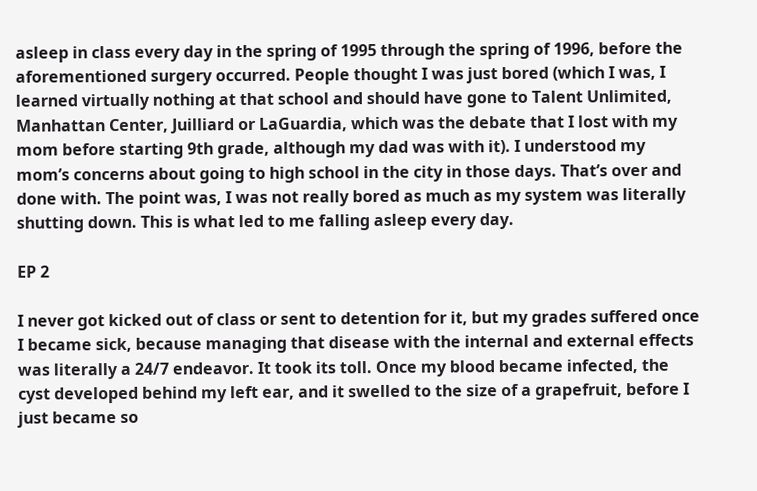asleep in class every day in the spring of 1995 through the spring of 1996, before the aforementioned surgery occurred. People thought I was just bored (which I was, I learned virtually nothing at that school and should have gone to Talent Unlimited, Manhattan Center, Juilliard or LaGuardia, which was the debate that I lost with my mom before starting 9th grade, although my dad was with it). I understood my mom’s concerns about going to high school in the city in those days. That’s over and done with. The point was, I was not really bored as much as my system was literally shutting down. This is what led to me falling asleep every day.

EP 2

I never got kicked out of class or sent to detention for it, but my grades suffered once I became sick, because managing that disease with the internal and external effects was literally a 24/7 endeavor. It took its toll. Once my blood became infected, the cyst developed behind my left ear, and it swelled to the size of a grapefruit, before I just became so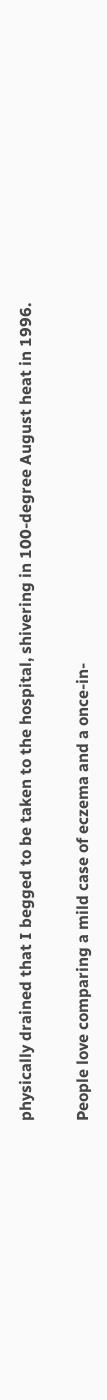physically drained that I begged to be taken to the hospital, shivering in 100-degree August heat in 1996.

People love comparing a mild case of eczema and a once-in-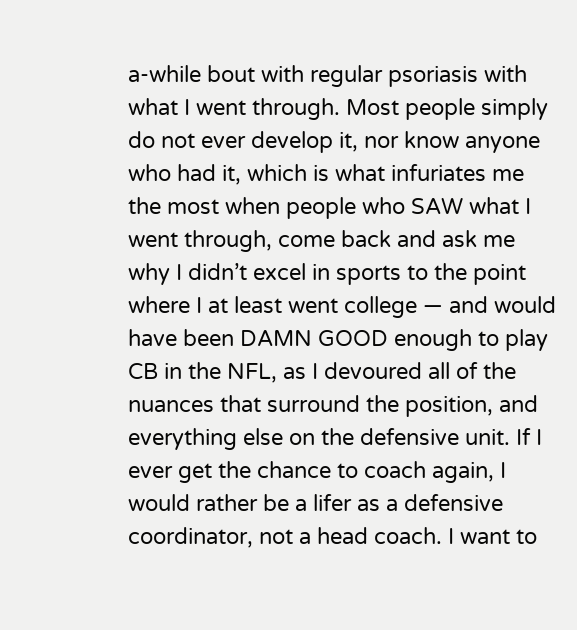a-while bout with regular psoriasis with what I went through. Most people simply do not ever develop it, nor know anyone who had it, which is what infuriates me the most when people who SAW what I went through, come back and ask me why I didn’t excel in sports to the point where I at least went college — and would have been DAMN GOOD enough to play CB in the NFL, as I devoured all of the nuances that surround the position, and everything else on the defensive unit. If I ever get the chance to coach again, I would rather be a lifer as a defensive coordinator, not a head coach. I want to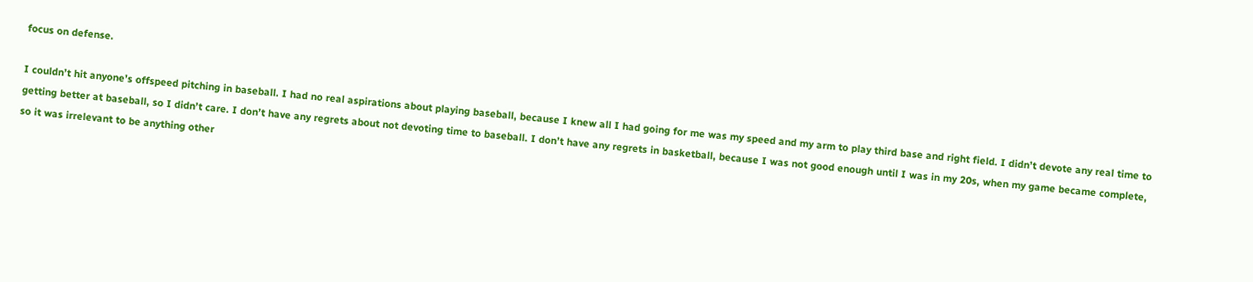focus on defense.

I couldn’t hit anyone’s offspeed pitching in baseball. I had no real aspirations about playing baseball, because I knew all I had going for me was my speed and my arm to play third base and right field. I didn’t devote any real time to getting better at baseball, so I didn’t care. I don’t have any regrets about not devoting time to baseball. I don’t have any regrets in basketball, because I was not good enough until I was in my 20s, when my game became complete, so it was irrelevant to be anything other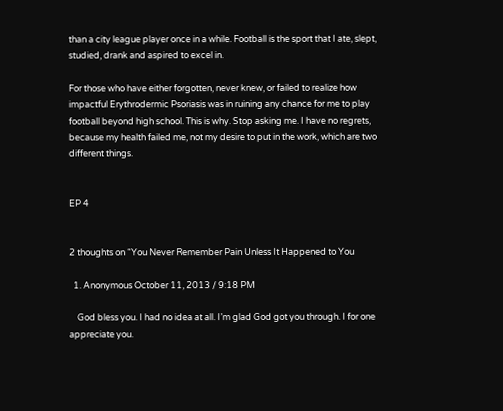than a city league player once in a while. Football is the sport that I ate, slept, studied, drank and aspired to excel in.

For those who have either forgotten, never knew, or failed to realize how impactful Erythrodermic Psoriasis was in ruining any chance for me to play football beyond high school. This is why. Stop asking me. I have no regrets, because my health failed me, not my desire to put in the work, which are two different things.


EP 4


2 thoughts on “You Never Remember Pain Unless It Happened to You

  1. Anonymous October 11, 2013 / 9:18 PM

    God bless you. I had no idea at all. I’m glad God got you through. I for one appreciate you.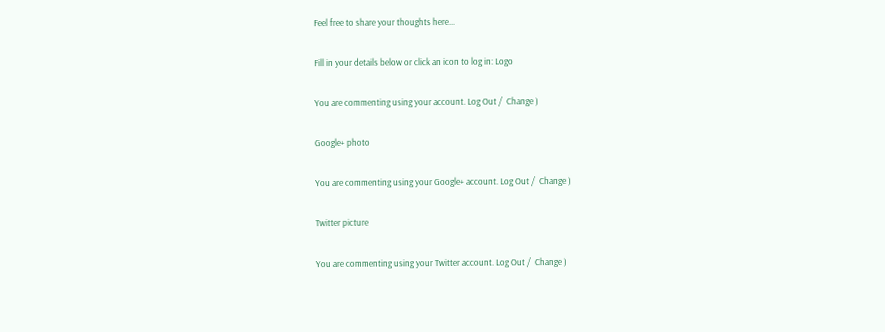Feel free to share your thoughts here...

Fill in your details below or click an icon to log in: Logo

You are commenting using your account. Log Out /  Change )

Google+ photo

You are commenting using your Google+ account. Log Out /  Change )

Twitter picture

You are commenting using your Twitter account. Log Out /  Change )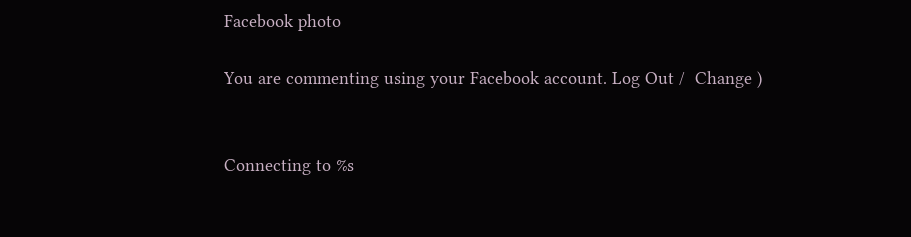Facebook photo

You are commenting using your Facebook account. Log Out /  Change )


Connecting to %s